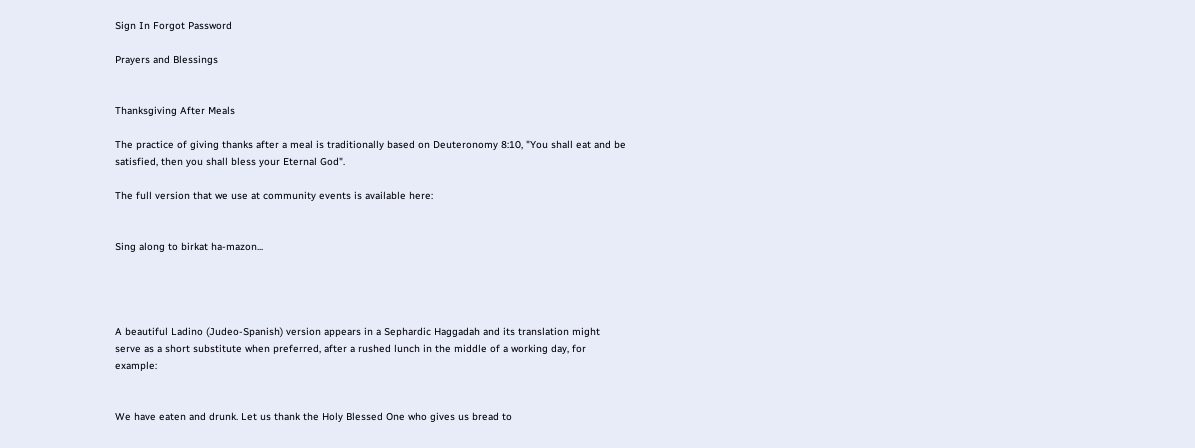Sign In Forgot Password

Prayers and Blessings


Thanksgiving After Meals

The practice of giving thanks after a meal is traditionally based on Deuteronomy 8:10, "You shall eat and be satisfied, then you shall bless your Eternal God".

The full version that we use at community events is available here:


Sing along to birkat ha-mazon...




A beautiful Ladino (Judeo-Spanish) version appears in a Sephardic Haggadah and its translation might serve as a short substitute when preferred, after a rushed lunch in the middle of a working day, for example:


We have eaten and drunk. Let us thank the Holy Blessed One who gives us bread to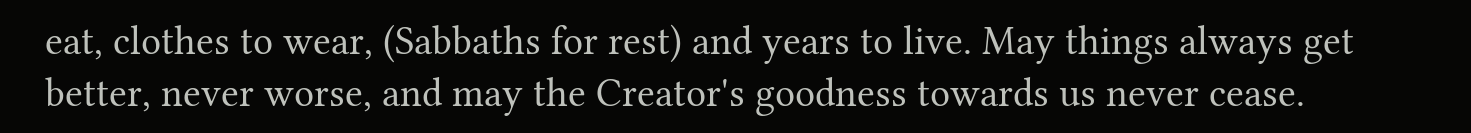eat, clothes to wear, (Sabbaths for rest) and years to live. May things always get better, never worse, and may the Creator's goodness towards us never cease.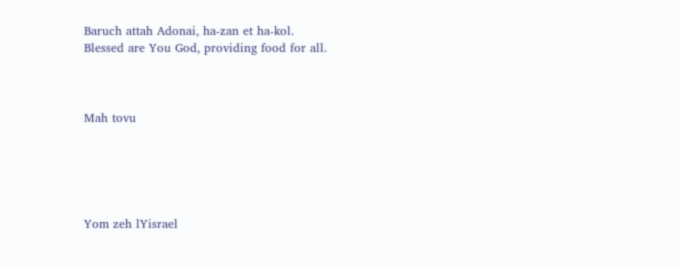Baruch attah Adonai, ha-zan et ha-kol.
Blessed are You God, providing food for all.



Mah tovu





Yom zeh lYisrael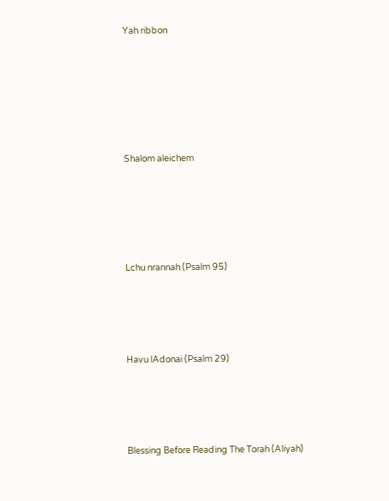Yah ribbon






Shalom aleichem





Lchu nrannah (Psalm 95)




Havu lAdonai (Psalm 29)




Blessing Before Reading The Torah (Aliyah)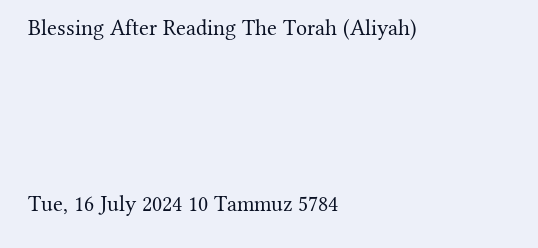Blessing After Reading The Torah (Aliyah)



Tue, 16 July 2024 10 Tammuz 5784